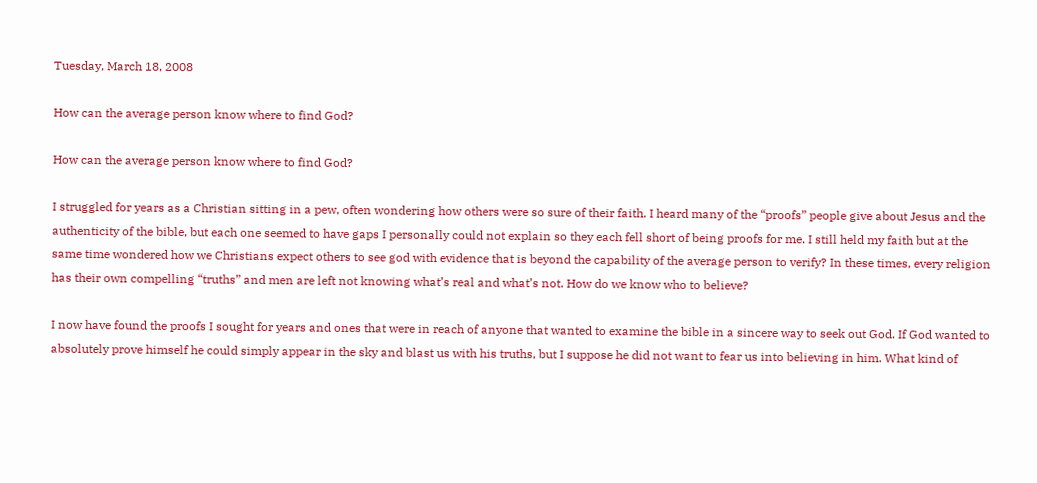Tuesday, March 18, 2008

How can the average person know where to find God?

How can the average person know where to find God?

I struggled for years as a Christian sitting in a pew, often wondering how others were so sure of their faith. I heard many of the “proofs” people give about Jesus and the authenticity of the bible, but each one seemed to have gaps I personally could not explain so they each fell short of being proofs for me. I still held my faith but at the same time wondered how we Christians expect others to see god with evidence that is beyond the capability of the average person to verify? In these times, every religion has their own compelling “truths” and men are left not knowing what’s real and what’s not. How do we know who to believe?

I now have found the proofs I sought for years and ones that were in reach of anyone that wanted to examine the bible in a sincere way to seek out God. If God wanted to absolutely prove himself he could simply appear in the sky and blast us with his truths, but I suppose he did not want to fear us into believing in him. What kind of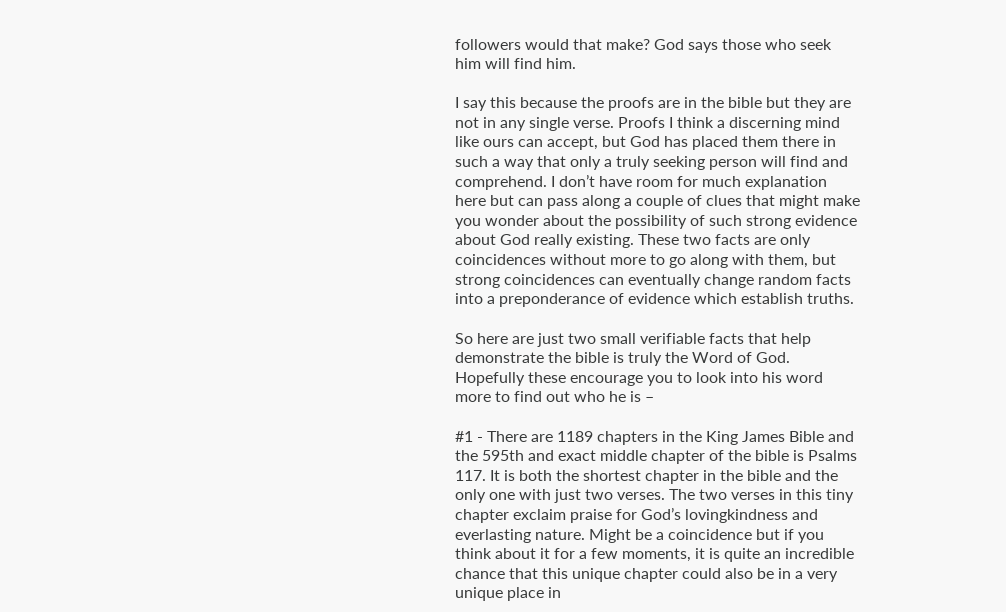followers would that make? God says those who seek him will find him.

I say this because the proofs are in the bible but they are not in any single verse. Proofs I think a discerning mind like ours can accept, but God has placed them there in such a way that only a truly seeking person will find and comprehend. I don’t have room for much explanation here but can pass along a couple of clues that might make you wonder about the possibility of such strong evidence about God really existing. These two facts are only coincidences without more to go along with them, but strong coincidences can eventually change random facts into a preponderance of evidence which establish truths.

So here are just two small verifiable facts that help demonstrate the bible is truly the Word of God. Hopefully these encourage you to look into his word more to find out who he is –

#1 - There are 1189 chapters in the King James Bible and the 595th and exact middle chapter of the bible is Psalms 117. It is both the shortest chapter in the bible and the only one with just two verses. The two verses in this tiny chapter exclaim praise for God’s lovingkindness and everlasting nature. Might be a coincidence but if you think about it for a few moments, it is quite an incredible chance that this unique chapter could also be in a very unique place in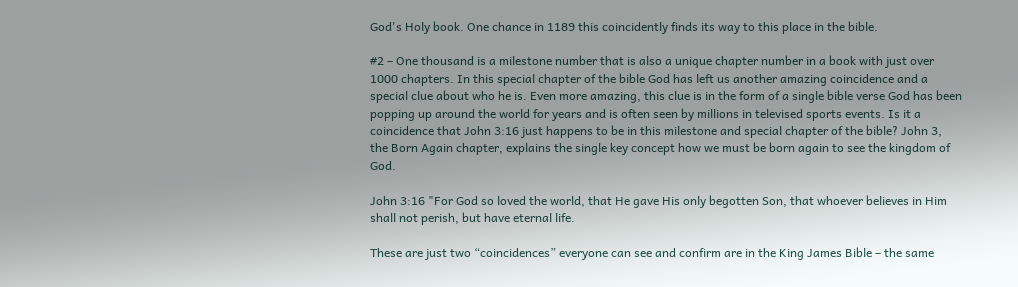God's Holy book. One chance in 1189 this coincidently finds its way to this place in the bible.

#2 – One thousand is a milestone number that is also a unique chapter number in a book with just over 1000 chapters. In this special chapter of the bible God has left us another amazing coincidence and a special clue about who he is. Even more amazing, this clue is in the form of a single bible verse God has been popping up around the world for years and is often seen by millions in televised sports events. Is it a coincidence that John 3:16 just happens to be in this milestone and special chapter of the bible? John 3, the Born Again chapter, explains the single key concept how we must be born again to see the kingdom of God.

John 3:16 "For God so loved the world, that He gave His only begotten Son, that whoever believes in Him shall not perish, but have eternal life.

These are just two “coincidences” everyone can see and confirm are in the King James Bible – the same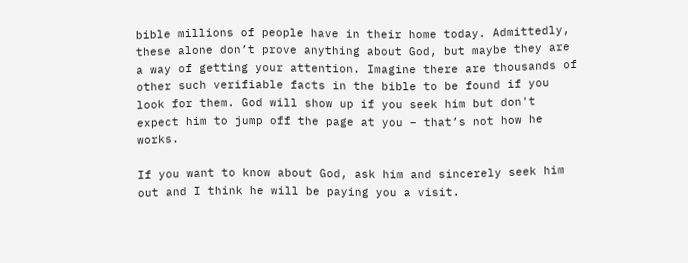bible millions of people have in their home today. Admittedly, these alone don’t prove anything about God, but maybe they are a way of getting your attention. Imagine there are thousands of other such verifiable facts in the bible to be found if you look for them. God will show up if you seek him but don't expect him to jump off the page at you – that’s not how he works.

If you want to know about God, ask him and sincerely seek him out and I think he will be paying you a visit.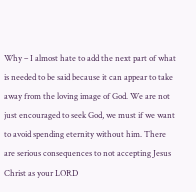Why – I almost hate to add the next part of what is needed to be said because it can appear to take away from the loving image of God. We are not just encouraged to seek God, we must if we want to avoid spending eternity without him. There are serious consequences to not accepting Jesus Christ as your LORD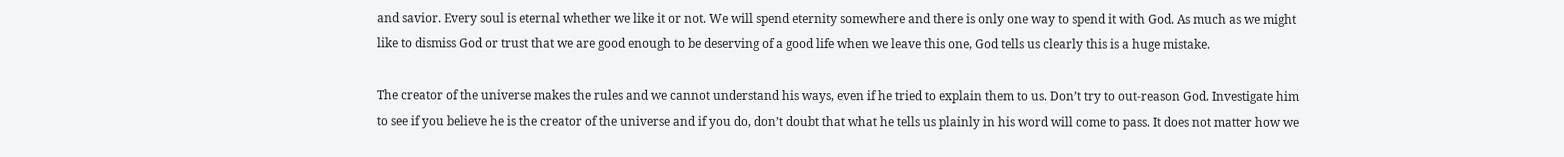and savior. Every soul is eternal whether we like it or not. We will spend eternity somewhere and there is only one way to spend it with God. As much as we might like to dismiss God or trust that we are good enough to be deserving of a good life when we leave this one, God tells us clearly this is a huge mistake.

The creator of the universe makes the rules and we cannot understand his ways, even if he tried to explain them to us. Don’t try to out-reason God. Investigate him to see if you believe he is the creator of the universe and if you do, don’t doubt that what he tells us plainly in his word will come to pass. It does not matter how we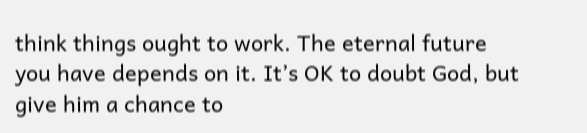think things ought to work. The eternal future you have depends on it. It’s OK to doubt God, but give him a chance to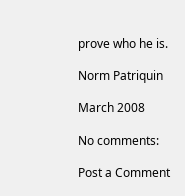prove who he is.

Norm Patriquin

March 2008

No comments:

Post a Comment